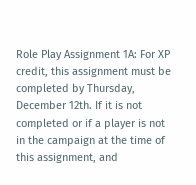Role Play Assignment 1A: For XP credit, this assignment must be completed by Thursday, December 12th. If it is not completed or if a player is not in the campaign at the time of this assignment, and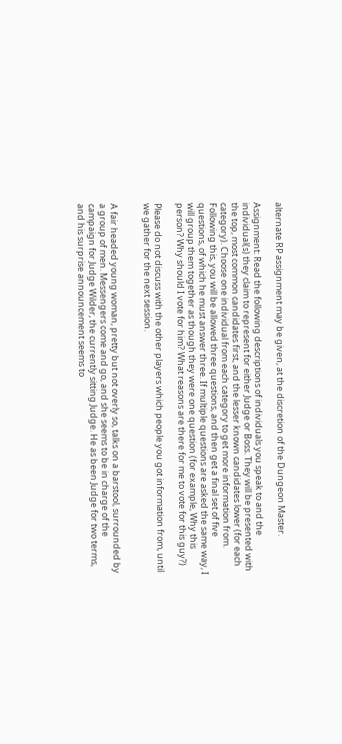alternate RP assignment may be given, at the discretion of the Dungeon Master.

Assignment: Read the following descriptions of individuals you speak to and the individual(s) they claim to represent for either Judge or Boss. They will be presented with the top, most common candidates first, and the lesser known candidates lower (for each category). Choose one individual from each category to get more information from. Following this, you will be allowed three questions, and then get a final set of five questions, of which he must answer three. If multiple questions are asked the same way, I will group them together as though they were one question (for example, Why this person? Why should I vote for him? What reasons are there for me to vote for this guy?)

Please do not discuss with the other players which people you got information from, until we gather for the next session.


A fair headed young woman, pretty but not overly so, talks on a barstool, surrounded by a group of men. Messengers come and go, and she seems to be in charge of the campaign for Judge Wilder, the currently sitting Judge. He as been Judge for two terms, and his surprise announcement seems to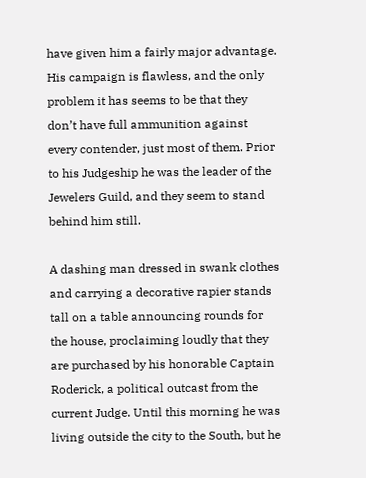have given him a fairly major advantage. His campaign is flawless, and the only problem it has seems to be that they don’t have full ammunition against every contender, just most of them. Prior to his Judgeship he was the leader of the Jewelers Guild, and they seem to stand behind him still.

A dashing man dressed in swank clothes and carrying a decorative rapier stands tall on a table announcing rounds for the house, proclaiming loudly that they are purchased by his honorable Captain Roderick, a political outcast from the current Judge. Until this morning he was living outside the city to the South, but he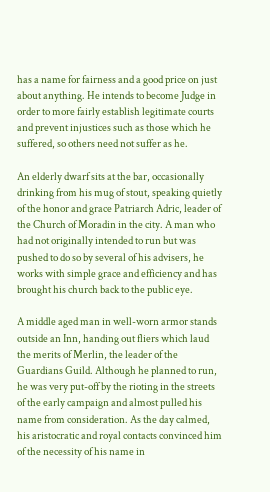has a name for fairness and a good price on just about anything. He intends to become Judge in order to more fairly establish legitimate courts and prevent injustices such as those which he suffered, so others need not suffer as he.

An elderly dwarf sits at the bar, occasionally drinking from his mug of stout, speaking quietly of the honor and grace Patriarch Adric, leader of the Church of Moradin in the city. A man who had not originally intended to run but was pushed to do so by several of his advisers, he works with simple grace and efficiency and has brought his church back to the public eye.

A middle aged man in well-worn armor stands outside an Inn, handing out fliers which laud the merits of Merlin, the leader of the Guardians Guild. Although he planned to run, he was very put-off by the rioting in the streets of the early campaign and almost pulled his name from consideration. As the day calmed, his aristocratic and royal contacts convinced him of the necessity of his name in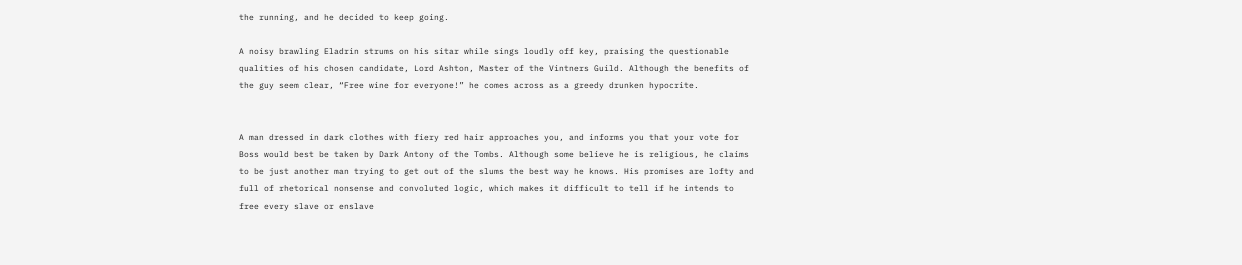the running, and he decided to keep going.

A noisy brawling Eladrin strums on his sitar while sings loudly off key, praising the questionable qualities of his chosen candidate, Lord Ashton, Master of the Vintners Guild. Although the benefits of the guy seem clear, “Free wine for everyone!” he comes across as a greedy drunken hypocrite.


A man dressed in dark clothes with fiery red hair approaches you, and informs you that your vote for Boss would best be taken by Dark Antony of the Tombs. Although some believe he is religious, he claims to be just another man trying to get out of the slums the best way he knows. His promises are lofty and full of rhetorical nonsense and convoluted logic, which makes it difficult to tell if he intends to free every slave or enslave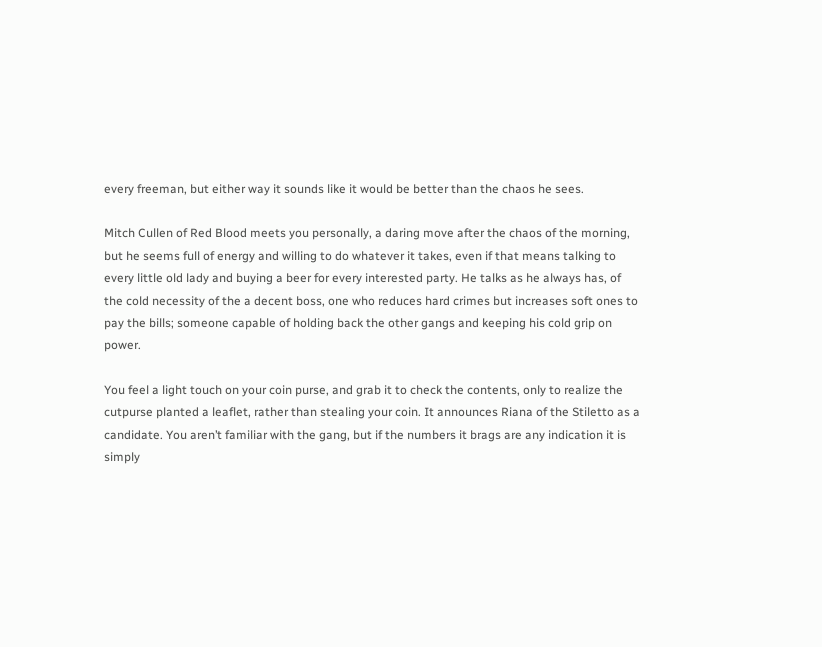every freeman, but either way it sounds like it would be better than the chaos he sees.

Mitch Cullen of Red Blood meets you personally, a daring move after the chaos of the morning, but he seems full of energy and willing to do whatever it takes, even if that means talking to every little old lady and buying a beer for every interested party. He talks as he always has, of the cold necessity of the a decent boss, one who reduces hard crimes but increases soft ones to pay the bills; someone capable of holding back the other gangs and keeping his cold grip on power.

You feel a light touch on your coin purse, and grab it to check the contents, only to realize the cutpurse planted a leaflet, rather than stealing your coin. It announces Riana of the Stiletto as a candidate. You aren’t familiar with the gang, but if the numbers it brags are any indication it is simply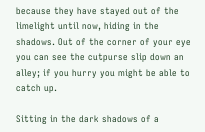because they have stayed out of the limelight until now, hiding in the shadows. Out of the corner of your eye you can see the cutpurse slip down an alley; if you hurry you might be able to catch up.

Sitting in the dark shadows of a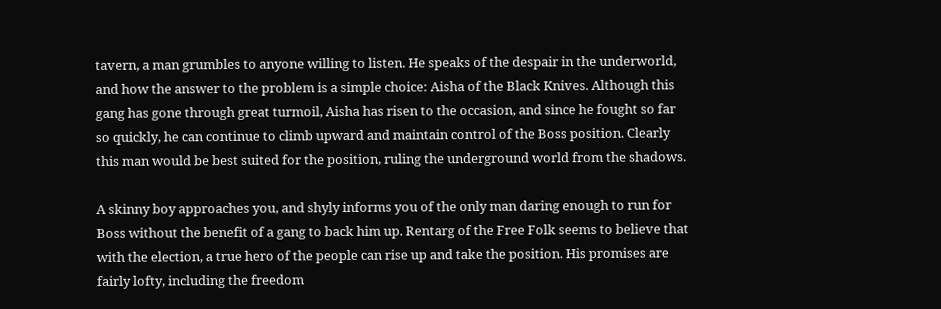tavern, a man grumbles to anyone willing to listen. He speaks of the despair in the underworld, and how the answer to the problem is a simple choice: Aisha of the Black Knives. Although this gang has gone through great turmoil, Aisha has risen to the occasion, and since he fought so far so quickly, he can continue to climb upward and maintain control of the Boss position. Clearly this man would be best suited for the position, ruling the underground world from the shadows.

A skinny boy approaches you, and shyly informs you of the only man daring enough to run for Boss without the benefit of a gang to back him up. Rentarg of the Free Folk seems to believe that with the election, a true hero of the people can rise up and take the position. His promises are fairly lofty, including the freedom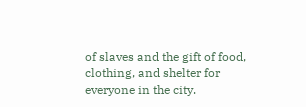of slaves and the gift of food, clothing, and shelter for everyone in the city.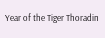Year of the Tiger Thoradin